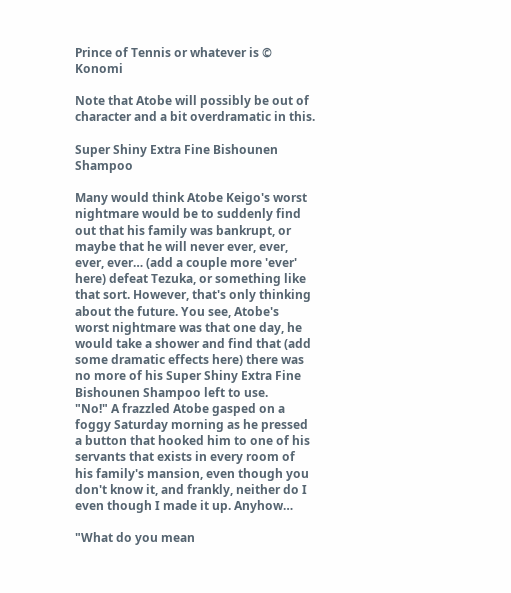Prince of Tennis or whatever is © Konomi

Note that Atobe will possibly be out of character and a bit overdramatic in this.

Super Shiny Extra Fine Bishounen Shampoo

Many would think Atobe Keigo's worst nightmare would be to suddenly find out that his family was bankrupt, or maybe that he will never ever, ever, ever, ever… (add a couple more 'ever' here) defeat Tezuka, or something like that sort. However, that's only thinking about the future. You see, Atobe's worst nightmare was that one day, he would take a shower and find that (add some dramatic effects here) there was no more of his Super Shiny Extra Fine Bishounen Shampoo left to use.
"No!" A frazzled Atobe gasped on a foggy Saturday morning as he pressed a button that hooked him to one of his servants that exists in every room of his family's mansion, even though you don't know it, and frankly, neither do I even though I made it up. Anyhow…

"What do you mean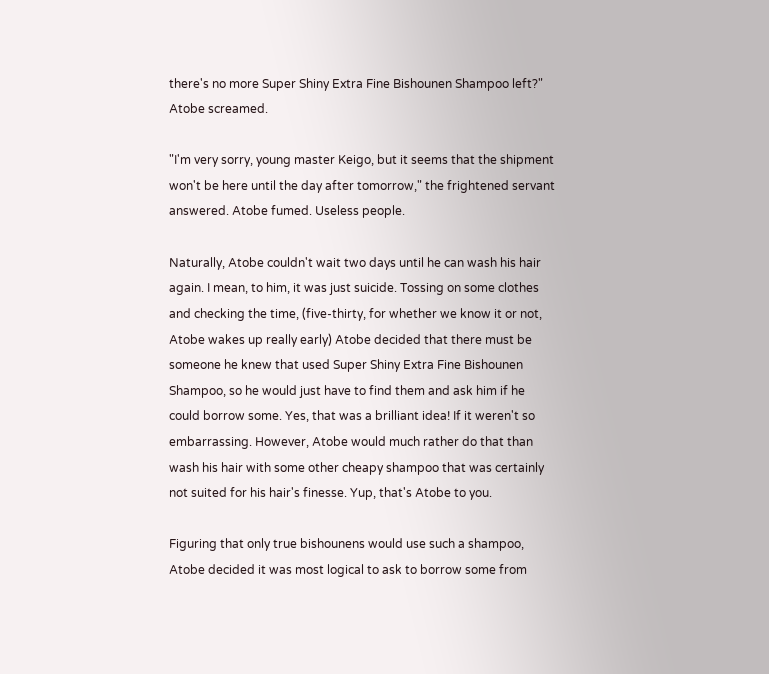there's no more Super Shiny Extra Fine Bishounen Shampoo left?" Atobe screamed.

"I'm very sorry, young master Keigo, but it seems that the shipment won't be here until the day after tomorrow," the frightened servant answered. Atobe fumed. Useless people.

Naturally, Atobe couldn't wait two days until he can wash his hair again. I mean, to him, it was just suicide. Tossing on some clothes and checking the time, (five-thirty, for whether we know it or not, Atobe wakes up really early) Atobe decided that there must be someone he knew that used Super Shiny Extra Fine Bishounen Shampoo, so he would just have to find them and ask him if he could borrow some. Yes, that was a brilliant idea! If it weren't so embarrassing. However, Atobe would much rather do that than wash his hair with some other cheapy shampoo that was certainly not suited for his hair's finesse. Yup, that's Atobe to you.

Figuring that only true bishounens would use such a shampoo, Atobe decided it was most logical to ask to borrow some from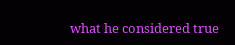what he considered true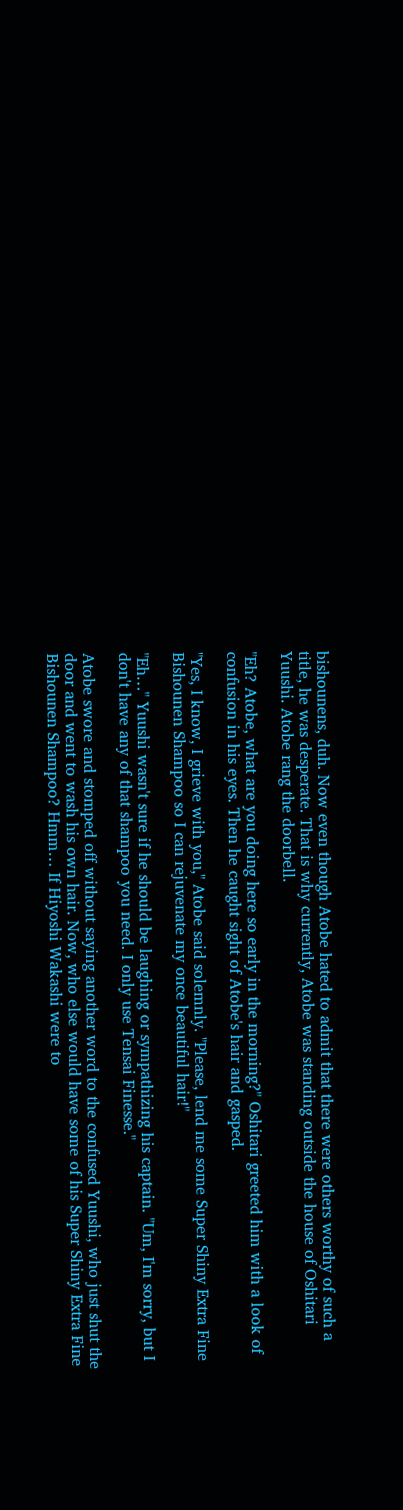bishounens, duh. Now even though Atobe hated to admit that there were others worthy of such a title, he was desperate. That is why currently, Atobe was standing outside the house of Oshitari Yuushi. Atobe rang the doorbell.

"Eh? Atobe, what are you doing here so early in the morning?" Oshitari greeted him with a look of confusion in his eyes. Then he caught sight of Atobe's hair and gasped.

"Yes, I know, I grieve with you," Atobe said solemnly. "Please, lend me some Super Shiny Extra Fine Bishounen Shampoo so I can rejuvenate my once beautiful hair!"

"Eh…" Yuushi wasn't sure if he should be laughing or sympathizing his captain. "Um, I'm sorry, but I don't have any of that shampoo you need. I only use Tensai Finesse."

Atobe swore and stomped off without saying another word to the confused Yuushi, who just shut the door and went to wash his own hair. Now, who else would have some of his Super Shiny Extra Fine Bishounen Shampoo? Hmm… If Hiyoshi Wakashi were to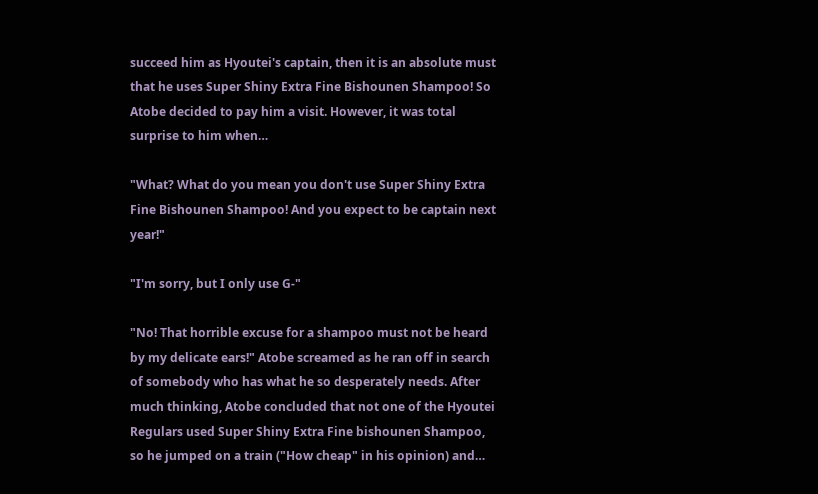succeed him as Hyoutei's captain, then it is an absolute must that he uses Super Shiny Extra Fine Bishounen Shampoo! So Atobe decided to pay him a visit. However, it was total surprise to him when…

"What? What do you mean you don't use Super Shiny Extra Fine Bishounen Shampoo! And you expect to be captain next year!"

"I'm sorry, but I only use G-"

"No! That horrible excuse for a shampoo must not be heard by my delicate ears!" Atobe screamed as he ran off in search of somebody who has what he so desperately needs. After much thinking, Atobe concluded that not one of the Hyoutei Regulars used Super Shiny Extra Fine bishounen Shampoo, so he jumped on a train ("How cheap" in his opinion) and…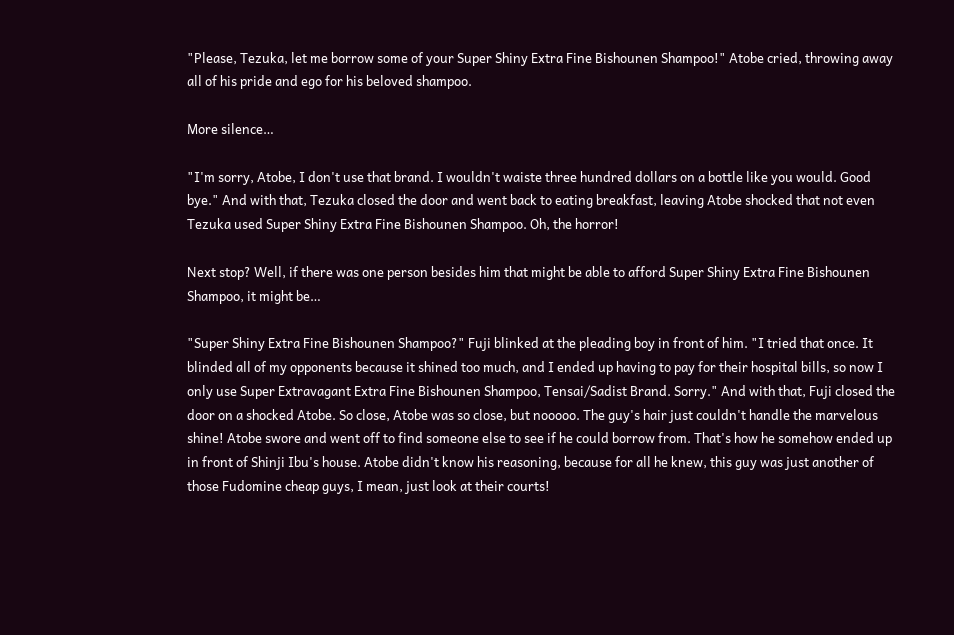"Please, Tezuka, let me borrow some of your Super Shiny Extra Fine Bishounen Shampoo!" Atobe cried, throwing away all of his pride and ego for his beloved shampoo.

More silence…

"I'm sorry, Atobe, I don't use that brand. I wouldn't waiste three hundred dollars on a bottle like you would. Good bye." And with that, Tezuka closed the door and went back to eating breakfast, leaving Atobe shocked that not even Tezuka used Super Shiny Extra Fine Bishounen Shampoo. Oh, the horror!

Next stop? Well, if there was one person besides him that might be able to afford Super Shiny Extra Fine Bishounen Shampoo, it might be…

"Super Shiny Extra Fine Bishounen Shampoo?" Fuji blinked at the pleading boy in front of him. "I tried that once. It blinded all of my opponents because it shined too much, and I ended up having to pay for their hospital bills, so now I only use Super Extravagant Extra Fine Bishounen Shampoo, Tensai/Sadist Brand. Sorry." And with that, Fuji closed the door on a shocked Atobe. So close, Atobe was so close, but nooooo. The guy's hair just couldn't handle the marvelous shine! Atobe swore and went off to find someone else to see if he could borrow from. That's how he somehow ended up in front of Shinji Ibu's house. Atobe didn't know his reasoning, because for all he knew, this guy was just another of those Fudomine cheap guys, I mean, just look at their courts!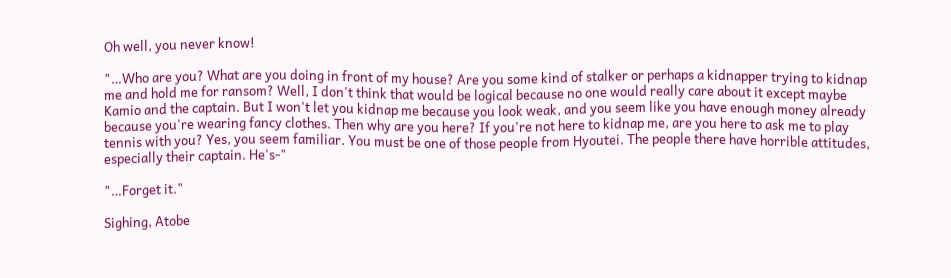Oh well, you never know!

"…Who are you? What are you doing in front of my house? Are you some kind of stalker or perhaps a kidnapper trying to kidnap me and hold me for ransom? Well, I don't think that would be logical because no one would really care about it except maybe Kamio and the captain. But I won't let you kidnap me because you look weak, and you seem like you have enough money already because you're wearing fancy clothes. Then why are you here? If you're not here to kidnap me, are you here to ask me to play tennis with you? Yes, you seem familiar. You must be one of those people from Hyoutei. The people there have horrible attitudes, especially their captain. He's-"

"…Forget it."

Sighing, Atobe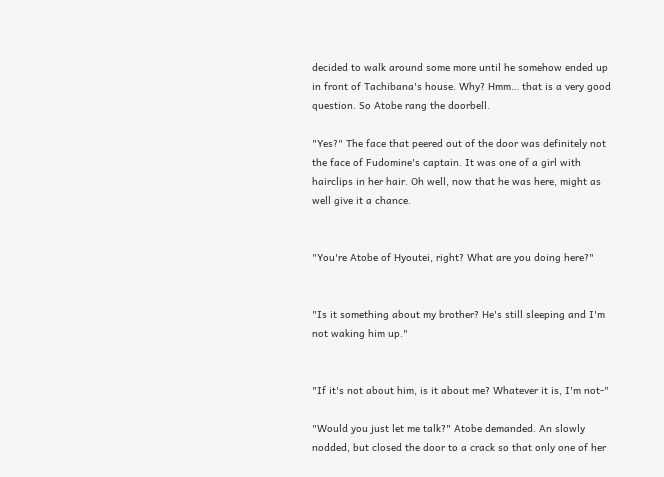decided to walk around some more until he somehow ended up in front of Tachibana's house. Why? Hmm… that is a very good question. So Atobe rang the doorbell.

"Yes?" The face that peered out of the door was definitely not the face of Fudomine's captain. It was one of a girl with hairclips in her hair. Oh well, now that he was here, might as well give it a chance.


"You're Atobe of Hyoutei, right? What are you doing here?"


"Is it something about my brother? He's still sleeping and I'm not waking him up."


"If it's not about him, is it about me? Whatever it is, I'm not-"

"Would you just let me talk?" Atobe demanded. An slowly nodded, but closed the door to a crack so that only one of her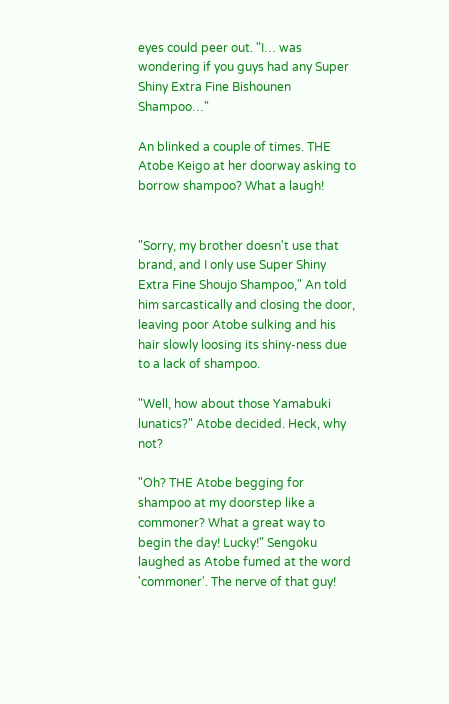eyes could peer out. "I… was wondering if you guys had any Super Shiny Extra Fine Bishounen Shampoo…"

An blinked a couple of times. THE Atobe Keigo at her doorway asking to borrow shampoo? What a laugh!


"Sorry, my brother doesn't use that brand, and I only use Super Shiny Extra Fine Shoujo Shampoo," An told him sarcastically and closing the door, leaving poor Atobe sulking and his hair slowly loosing its shiny-ness due to a lack of shampoo.

"Well, how about those Yamabuki lunatics?" Atobe decided. Heck, why not?

"Oh? THE Atobe begging for shampoo at my doorstep like a commoner? What a great way to begin the day! Lucky!" Sengoku laughed as Atobe fumed at the word 'commoner'. The nerve of that guy!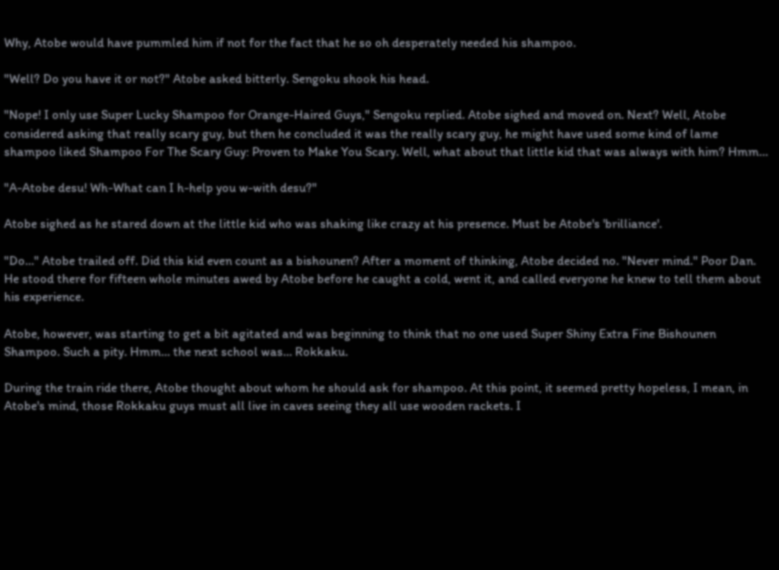Why, Atobe would have pummled him if not for the fact that he so oh desperately needed his shampoo.

"Well? Do you have it or not?" Atobe asked bitterly. Sengoku shook his head.

"Nope! I only use Super Lucky Shampoo for Orange-Haired Guys," Sengoku replied. Atobe sighed and moved on. Next? Well, Atobe considered asking that really scary guy, but then he concluded it was the really scary guy, he might have used some kind of lame shampoo liked Shampoo For The Scary Guy: Proven to Make You Scary. Well, what about that little kid that was always with him? Hmm…

"A-Atobe desu! Wh-What can I h-help you w-with desu?"

Atobe sighed as he stared down at the little kid who was shaking like crazy at his presence. Must be Atobe's 'brilliance'.

"Do…" Atobe trailed off. Did this kid even count as a bishounen? After a moment of thinking, Atobe decided no. "Never mind." Poor Dan. He stood there for fifteen whole minutes awed by Atobe before he caught a cold, went it, and called everyone he knew to tell them about his experience.

Atobe, however, was starting to get a bit agitated and was beginning to think that no one used Super Shiny Extra Fine Bishounen Shampoo. Such a pity. Hmm… the next school was… Rokkaku.

During the train ride there, Atobe thought about whom he should ask for shampoo. At this point, it seemed pretty hopeless, I mean, in Atobe's mind, those Rokkaku guys must all live in caves seeing they all use wooden rackets. I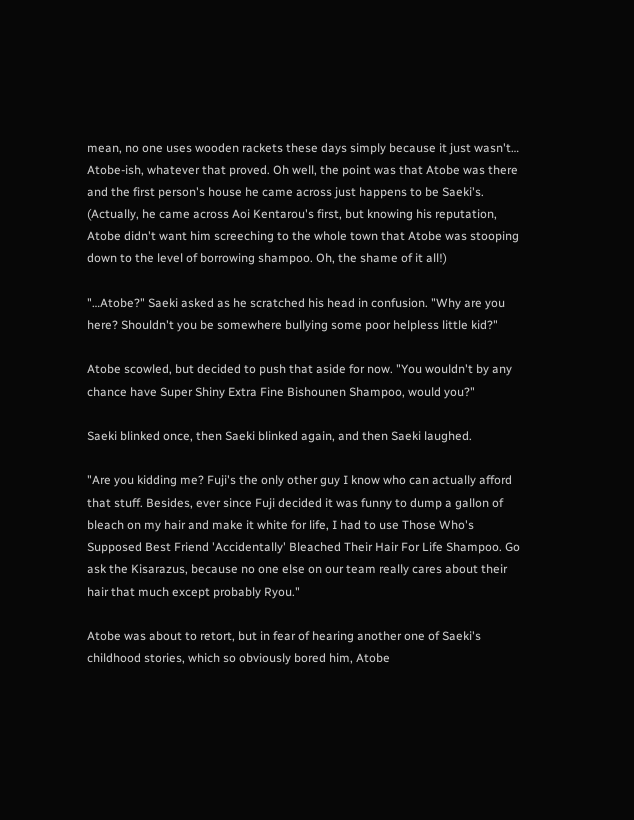mean, no one uses wooden rackets these days simply because it just wasn't… Atobe-ish, whatever that proved. Oh well, the point was that Atobe was there and the first person's house he came across just happens to be Saeki's. (Actually, he came across Aoi Kentarou's first, but knowing his reputation, Atobe didn't want him screeching to the whole town that Atobe was stooping down to the level of borrowing shampoo. Oh, the shame of it all!)

"…Atobe?" Saeki asked as he scratched his head in confusion. "Why are you here? Shouldn't you be somewhere bullying some poor helpless little kid?"

Atobe scowled, but decided to push that aside for now. "You wouldn't by any chance have Super Shiny Extra Fine Bishounen Shampoo, would you?"

Saeki blinked once, then Saeki blinked again, and then Saeki laughed.

"Are you kidding me? Fuji's the only other guy I know who can actually afford that stuff. Besides, ever since Fuji decided it was funny to dump a gallon of bleach on my hair and make it white for life, I had to use Those Who's Supposed Best Friend 'Accidentally' Bleached Their Hair For Life Shampoo. Go ask the Kisarazus, because no one else on our team really cares about their hair that much except probably Ryou."

Atobe was about to retort, but in fear of hearing another one of Saeki's childhood stories, which so obviously bored him, Atobe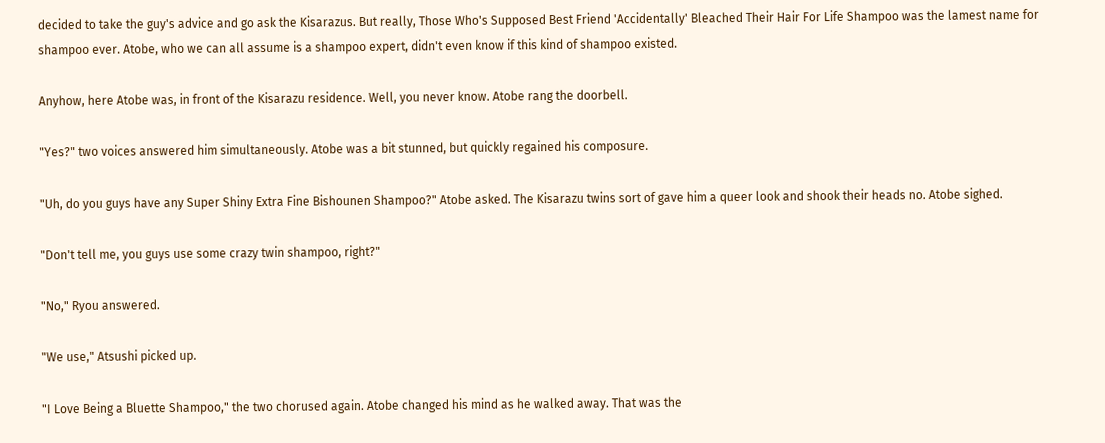decided to take the guy's advice and go ask the Kisarazus. But really, Those Who's Supposed Best Friend 'Accidentally' Bleached Their Hair For Life Shampoo was the lamest name for shampoo ever. Atobe, who we can all assume is a shampoo expert, didn't even know if this kind of shampoo existed.

Anyhow, here Atobe was, in front of the Kisarazu residence. Well, you never know. Atobe rang the doorbell.

"Yes?" two voices answered him simultaneously. Atobe was a bit stunned, but quickly regained his composure.

"Uh, do you guys have any Super Shiny Extra Fine Bishounen Shampoo?" Atobe asked. The Kisarazu twins sort of gave him a queer look and shook their heads no. Atobe sighed.

"Don't tell me, you guys use some crazy twin shampoo, right?"

"No," Ryou answered.

"We use," Atsushi picked up.

"I Love Being a Bluette Shampoo," the two chorused again. Atobe changed his mind as he walked away. That was the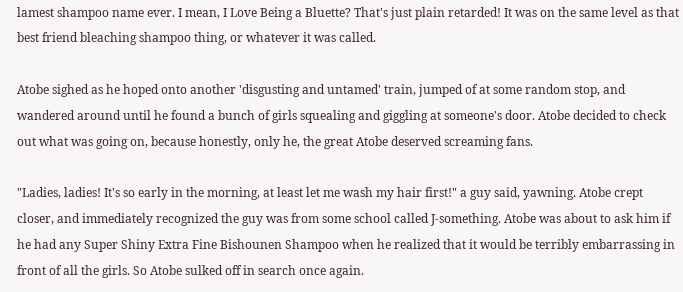lamest shampoo name ever. I mean, I Love Being a Bluette? That's just plain retarded! It was on the same level as that best friend bleaching shampoo thing, or whatever it was called.

Atobe sighed as he hoped onto another 'disgusting and untamed' train, jumped of at some random stop, and wandered around until he found a bunch of girls squealing and giggling at someone's door. Atobe decided to check out what was going on, because honestly, only he, the great Atobe deserved screaming fans.

"Ladies, ladies! It's so early in the morning, at least let me wash my hair first!" a guy said, yawning. Atobe crept closer, and immediately recognized the guy was from some school called J-something. Atobe was about to ask him if he had any Super Shiny Extra Fine Bishounen Shampoo when he realized that it would be terribly embarrassing in front of all the girls. So Atobe sulked off in search once again.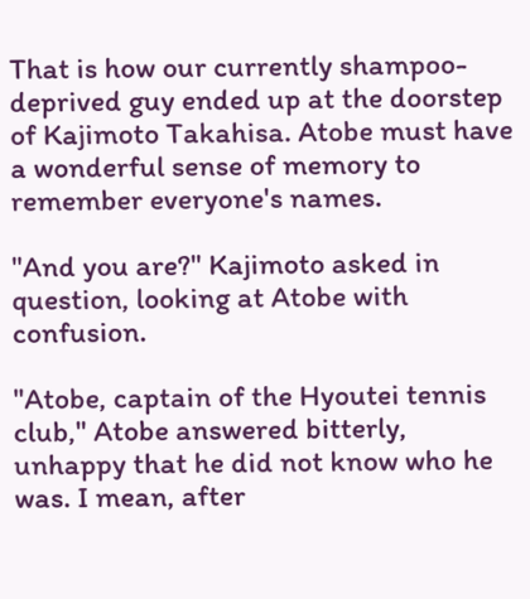That is how our currently shampoo-deprived guy ended up at the doorstep of Kajimoto Takahisa. Atobe must have a wonderful sense of memory to remember everyone's names.

"And you are?" Kajimoto asked in question, looking at Atobe with confusion.

"Atobe, captain of the Hyoutei tennis club," Atobe answered bitterly, unhappy that he did not know who he was. I mean, after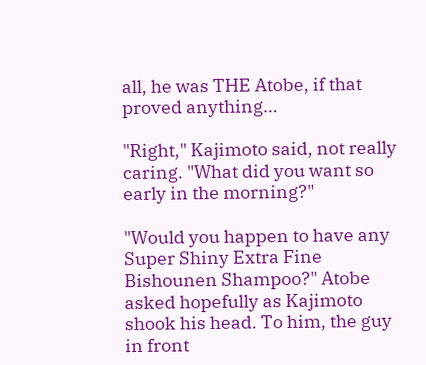all, he was THE Atobe, if that proved anything…

"Right," Kajimoto said, not really caring. "What did you want so early in the morning?"

"Would you happen to have any Super Shiny Extra Fine Bishounen Shampoo?" Atobe asked hopefully as Kajimoto shook his head. To him, the guy in front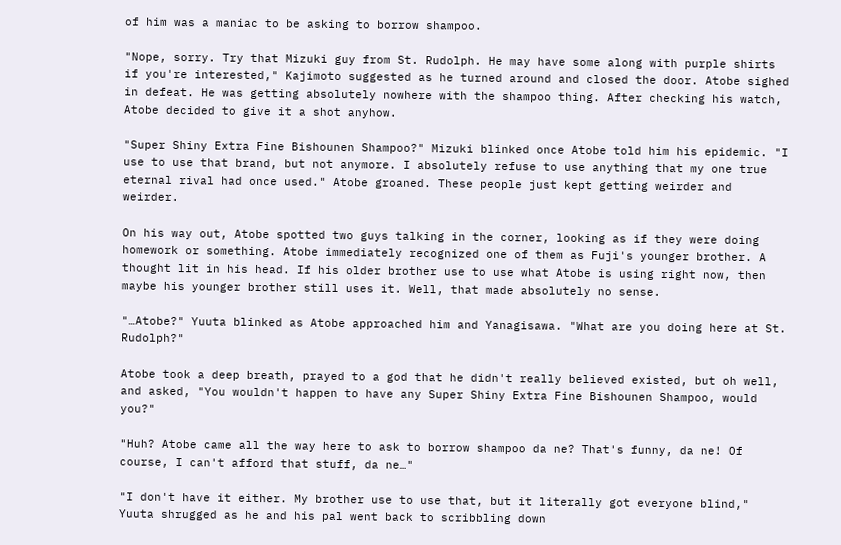of him was a maniac to be asking to borrow shampoo.

"Nope, sorry. Try that Mizuki guy from St. Rudolph. He may have some along with purple shirts if you're interested," Kajimoto suggested as he turned around and closed the door. Atobe sighed in defeat. He was getting absolutely nowhere with the shampoo thing. After checking his watch, Atobe decided to give it a shot anyhow.

"Super Shiny Extra Fine Bishounen Shampoo?" Mizuki blinked once Atobe told him his epidemic. "I use to use that brand, but not anymore. I absolutely refuse to use anything that my one true eternal rival had once used." Atobe groaned. These people just kept getting weirder and weirder.

On his way out, Atobe spotted two guys talking in the corner, looking as if they were doing homework or something. Atobe immediately recognized one of them as Fuji's younger brother. A thought lit in his head. If his older brother use to use what Atobe is using right now, then maybe his younger brother still uses it. Well, that made absolutely no sense.

"…Atobe?" Yuuta blinked as Atobe approached him and Yanagisawa. "What are you doing here at St. Rudolph?"

Atobe took a deep breath, prayed to a god that he didn't really believed existed, but oh well, and asked, "You wouldn't happen to have any Super Shiny Extra Fine Bishounen Shampoo, would you?"

"Huh? Atobe came all the way here to ask to borrow shampoo da ne? That's funny, da ne! Of course, I can't afford that stuff, da ne…"

"I don't have it either. My brother use to use that, but it literally got everyone blind," Yuuta shrugged as he and his pal went back to scribbling down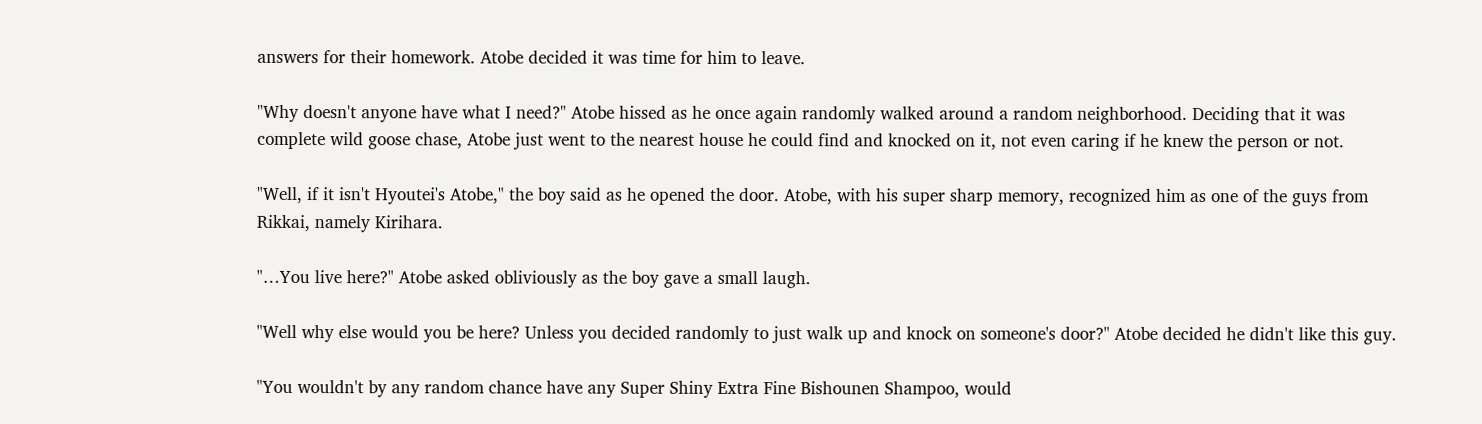answers for their homework. Atobe decided it was time for him to leave.

"Why doesn't anyone have what I need?" Atobe hissed as he once again randomly walked around a random neighborhood. Deciding that it was complete wild goose chase, Atobe just went to the nearest house he could find and knocked on it, not even caring if he knew the person or not.

"Well, if it isn't Hyoutei's Atobe," the boy said as he opened the door. Atobe, with his super sharp memory, recognized him as one of the guys from Rikkai, namely Kirihara.

"…You live here?" Atobe asked obliviously as the boy gave a small laugh.

"Well why else would you be here? Unless you decided randomly to just walk up and knock on someone's door?" Atobe decided he didn't like this guy.

"You wouldn't by any random chance have any Super Shiny Extra Fine Bishounen Shampoo, would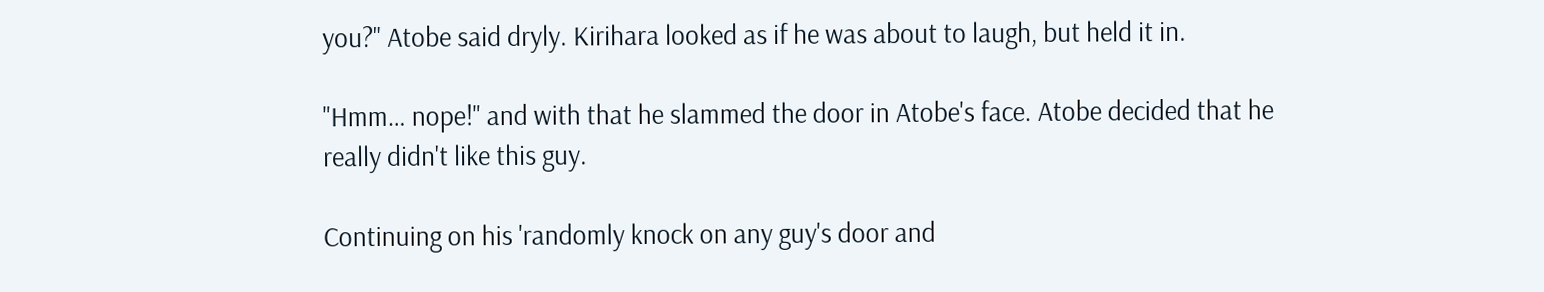you?" Atobe said dryly. Kirihara looked as if he was about to laugh, but held it in.

"Hmm… nope!" and with that he slammed the door in Atobe's face. Atobe decided that he really didn't like this guy.

Continuing on his 'randomly knock on any guy's door and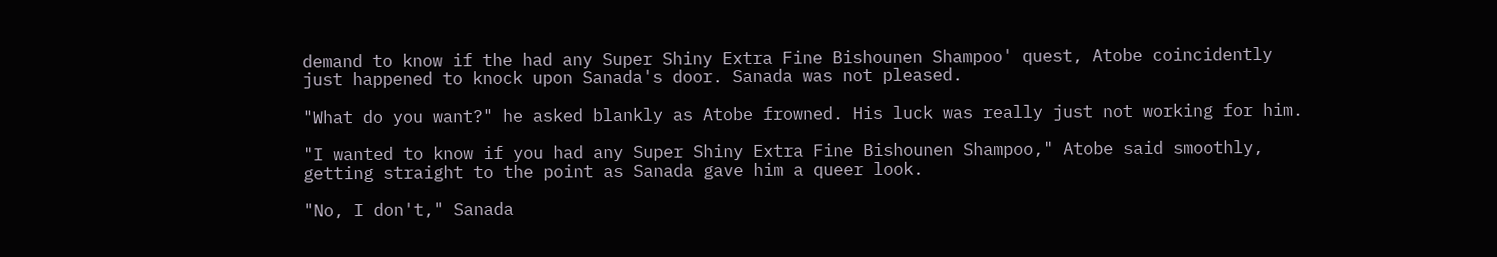demand to know if the had any Super Shiny Extra Fine Bishounen Shampoo' quest, Atobe coincidently just happened to knock upon Sanada's door. Sanada was not pleased.

"What do you want?" he asked blankly as Atobe frowned. His luck was really just not working for him.

"I wanted to know if you had any Super Shiny Extra Fine Bishounen Shampoo," Atobe said smoothly, getting straight to the point as Sanada gave him a queer look.

"No, I don't," Sanada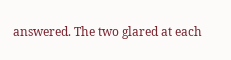answered. The two glared at each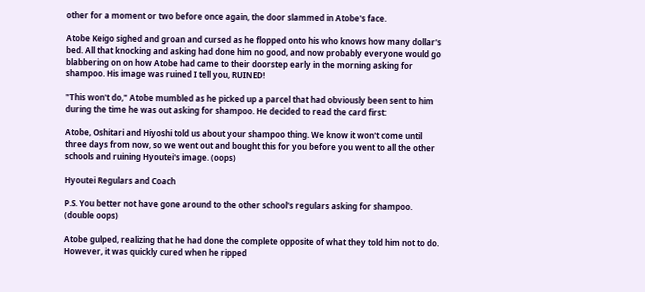other for a moment or two before once again, the door slammed in Atobe's face.

Atobe Keigo sighed and groan and cursed as he flopped onto his who knows how many dollar's bed. All that knocking and asking had done him no good, and now probably everyone would go blabbering on on how Atobe had came to their doorstep early in the morning asking for shampoo. His image was ruined I tell you, RUINED!

"This won't do," Atobe mumbled as he picked up a parcel that had obviously been sent to him during the time he was out asking for shampoo. He decided to read the card first:

Atobe, Oshitari and Hiyoshi told us about your shampoo thing. We know it won't come until three days from now, so we went out and bought this for you before you went to all the other schools and ruining Hyoutei's image. (oops)

Hyoutei Regulars and Coach

P.S. You better not have gone around to the other school's regulars asking for shampoo. (double oops)

Atobe gulped, realizing that he had done the complete opposite of what they told him not to do. However, it was quickly cured when he ripped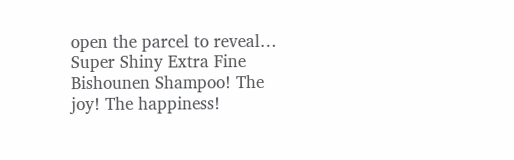open the parcel to reveal… Super Shiny Extra Fine Bishounen Shampoo! The joy! The happiness!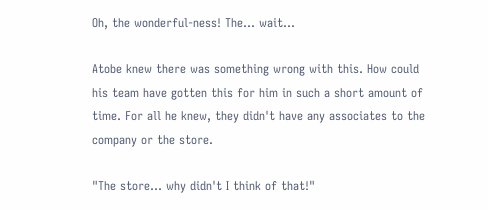Oh, the wonderful-ness! The… wait…

Atobe knew there was something wrong with this. How could his team have gotten this for him in such a short amount of time. For all he knew, they didn't have any associates to the company or the store.

"The store… why didn't I think of that!"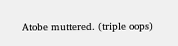Atobe muttered. (triple oops)